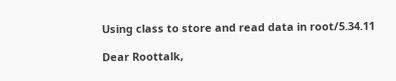Using class to store and read data in root/5.34.11

Dear Roottalk,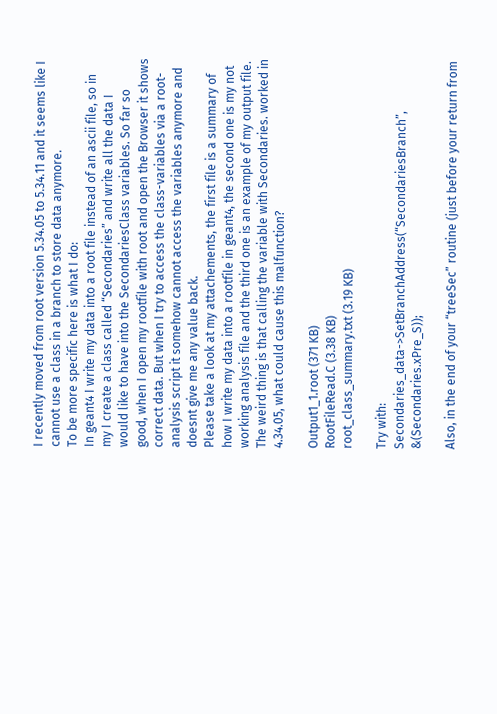I recently moved from root version 5.34.05 to 5.34.11 and it seems like I cannot use a class in a branch to store data anymore.
To be more specific here is what I do:
In geant4 I write my data into a root file instead of an ascii file, so in my I create a class called “Secondaries” and write all the data I would like to have into the SecondariesClass variables. So far so good, when I open my rootfile with root and open the Browser it shows correct data. But when I try to access the class-variables via a root-analysis script it somehow cannot access the variables anymore and doesnt give me any value back.
Please take a look at my attachements, the first file is a summary of how I write my data into a rootfile in geant4, the second one is my not working analysis file and the third one is an example of my output file.
The weird thing is that calling the variable with Secondaries. worked in 4.34.05, what could cause this malfunction?

Output1_1.root (371 KB)
RootFileRead.C (3.38 KB)
root_class_summary.txt (3.19 KB)

Try with:
Secondaries_data->SetBranchAddress(“SecondariesBranch”, &(Secondaries.xPre_S));

Also, in the end of your “treeSec” routine (just before your return from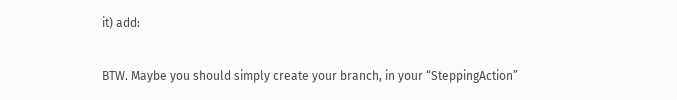it) add:

BTW. Maybe you should simply create your branch, in your “SteppingAction”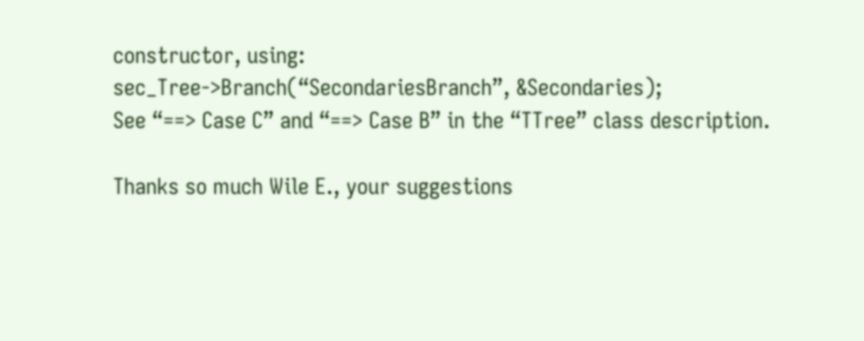constructor, using:
sec_Tree->Branch(“SecondariesBranch”, &Secondaries);
See “==> Case C” and “==> Case B” in the “TTree” class description.

Thanks so much Wile E., your suggestions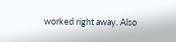worked right away. Also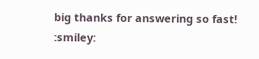big thanks for answering so fast! :smiley: